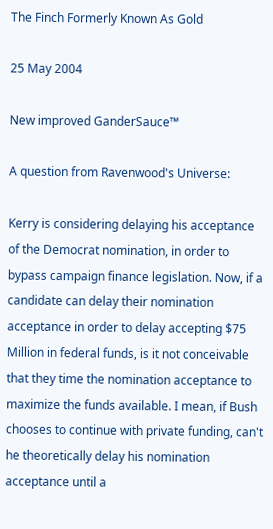The Finch Formerly Known As Gold

25 May 2004

New improved GanderSauce™

A question from Ravenwood's Universe:

Kerry is considering delaying his acceptance of the Democrat nomination, in order to bypass campaign finance legislation. Now, if a candidate can delay their nomination acceptance in order to delay accepting $75 Million in federal funds, is it not conceivable that they time the nomination acceptance to maximize the funds available. I mean, if Bush chooses to continue with private funding, can't he theoretically delay his nomination acceptance until a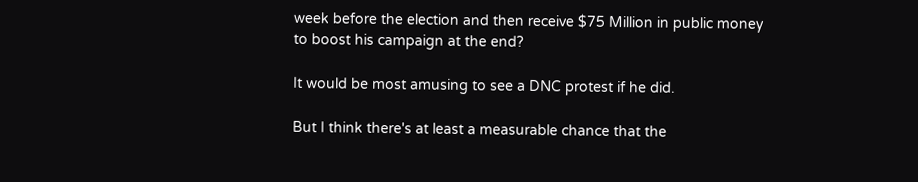week before the election and then receive $75 Million in public money to boost his campaign at the end?

It would be most amusing to see a DNC protest if he did.

But I think there's at least a measurable chance that the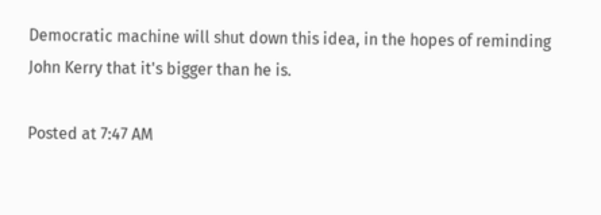Democratic machine will shut down this idea, in the hopes of reminding John Kerry that it's bigger than he is.

Posted at 7:47 AM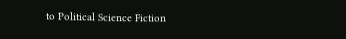to Political Science Fiction